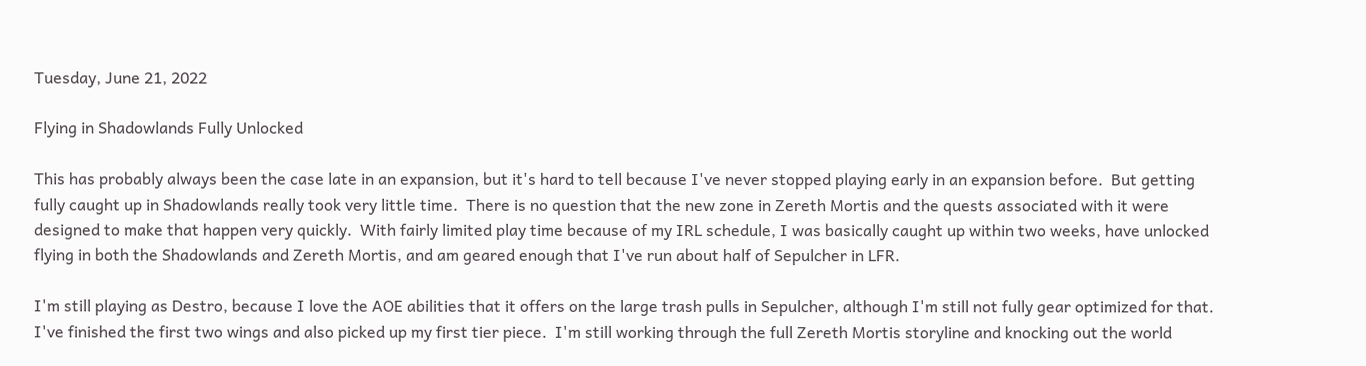Tuesday, June 21, 2022

Flying in Shadowlands Fully Unlocked

This has probably always been the case late in an expansion, but it's hard to tell because I've never stopped playing early in an expansion before.  But getting fully caught up in Shadowlands really took very little time.  There is no question that the new zone in Zereth Mortis and the quests associated with it were designed to make that happen very quickly.  With fairly limited play time because of my IRL schedule, I was basically caught up within two weeks, have unlocked flying in both the Shadowlands and Zereth Mortis, and am geared enough that I've run about half of Sepulcher in LFR.

I'm still playing as Destro, because I love the AOE abilities that it offers on the large trash pulls in Sepulcher, although I'm still not fully gear optimized for that.  I've finished the first two wings and also picked up my first tier piece.  I'm still working through the full Zereth Mortis storyline and knocking out the world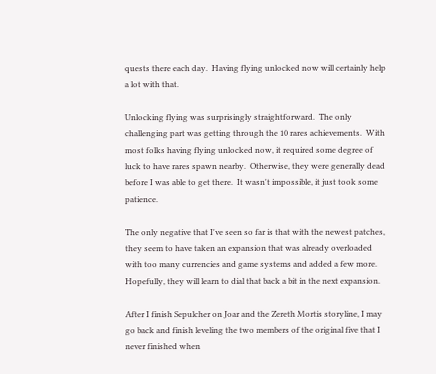quests there each day.  Having flying unlocked now will certainly help a lot with that.

Unlocking flying was surprisingly straightforward.  The only challenging part was getting through the 10 rares achievements.  With most folks having flying unlocked now, it required some degree of luck to have rares spawn nearby.  Otherwise, they were generally dead before I was able to get there.  It wasn't impossible, it just took some patience.

The only negative that I've seen so far is that with the newest patches, they seem to have taken an expansion that was already overloaded with too many currencies and game systems and added a few more.  Hopefully, they will learn to dial that back a bit in the next expansion.

After I finish Sepulcher on Joar and the Zereth Mortis storyline, I may go back and finish leveling the two members of the original five that I never finished when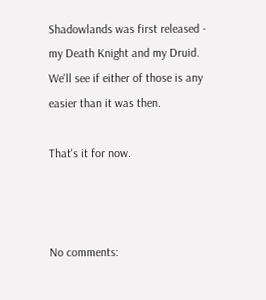Shadowlands was first released - my Death Knight and my Druid.  We'll see if either of those is any easier than it was then.

That's it for now.



No comments: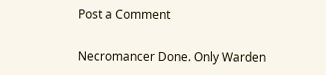Post a Comment

Necromancer Done. Only Warden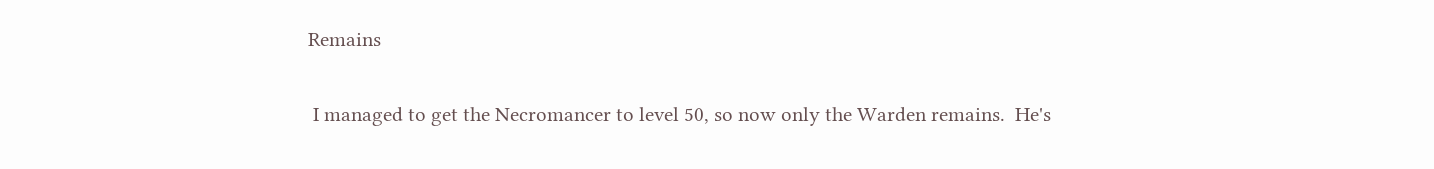Remains

 I managed to get the Necromancer to level 50, so now only the Warden remains.  He's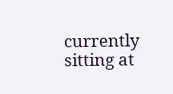currently sitting at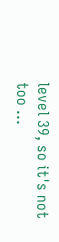level 39, so it's not too ...